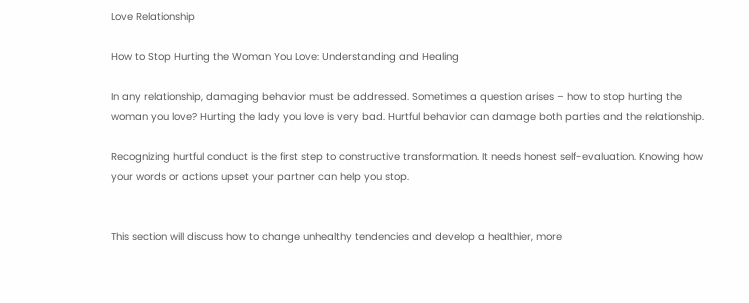Love Relationship

How to Stop Hurting the Woman You Love: Understanding and Healing

In any relationship, damaging behavior must be addressed. Sometimes a question arises – how to stop hurting the woman you love? Hurting the lady you love is very bad. Hurtful behavior can damage both parties and the relationship.

Recognizing hurtful conduct is the first step to constructive transformation. It needs honest self-evaluation. Knowing how your words or actions upset your partner can help you stop.


This section will discuss how to change unhealthy tendencies and develop a healthier, more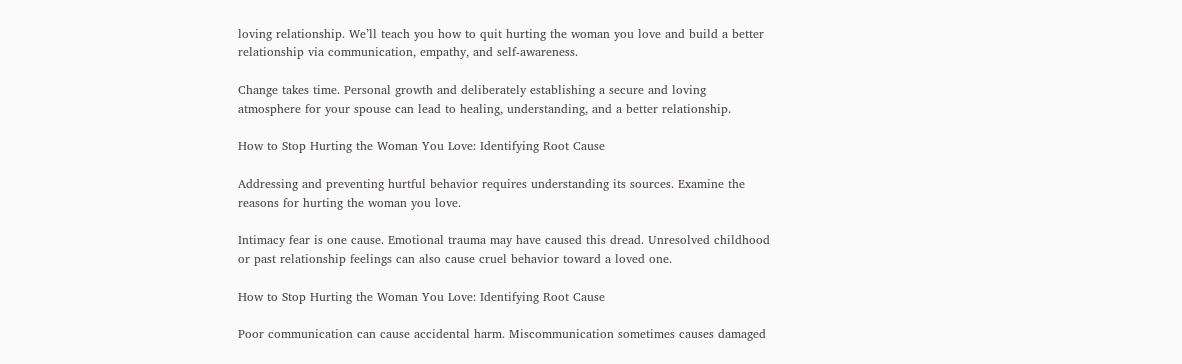loving relationship. We’ll teach you how to quit hurting the woman you love and build a better relationship via communication, empathy, and self-awareness.

Change takes time. Personal growth and deliberately establishing a secure and loving atmosphere for your spouse can lead to healing, understanding, and a better relationship.

How to Stop Hurting the Woman You Love: Identifying Root Cause

Addressing and preventing hurtful behavior requires understanding its sources. Examine the reasons for hurting the woman you love.

Intimacy fear is one cause. Emotional trauma may have caused this dread. Unresolved childhood or past relationship feelings can also cause cruel behavior toward a loved one.

How to Stop Hurting the Woman You Love: Identifying Root Cause

Poor communication can cause accidental harm. Miscommunication sometimes causes damaged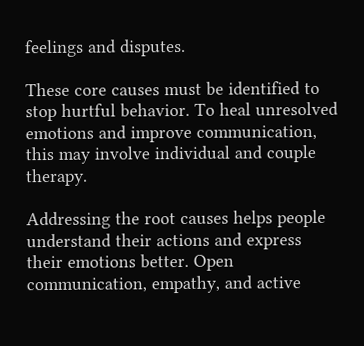feelings and disputes.

These core causes must be identified to stop hurtful behavior. To heal unresolved emotions and improve communication, this may involve individual and couple therapy.

Addressing the root causes helps people understand their actions and express their emotions better. Open communication, empathy, and active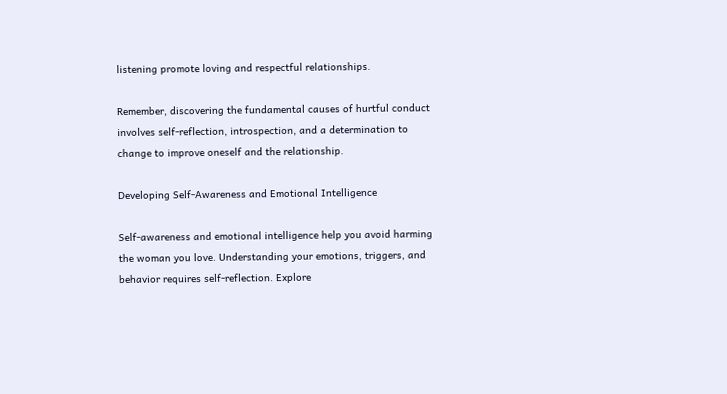listening promote loving and respectful relationships.

Remember, discovering the fundamental causes of hurtful conduct involves self-reflection, introspection, and a determination to change to improve oneself and the relationship.

Developing Self-Awareness and Emotional Intelligence

Self-awareness and emotional intelligence help you avoid harming the woman you love. Understanding your emotions, triggers, and behavior requires self-reflection. Explore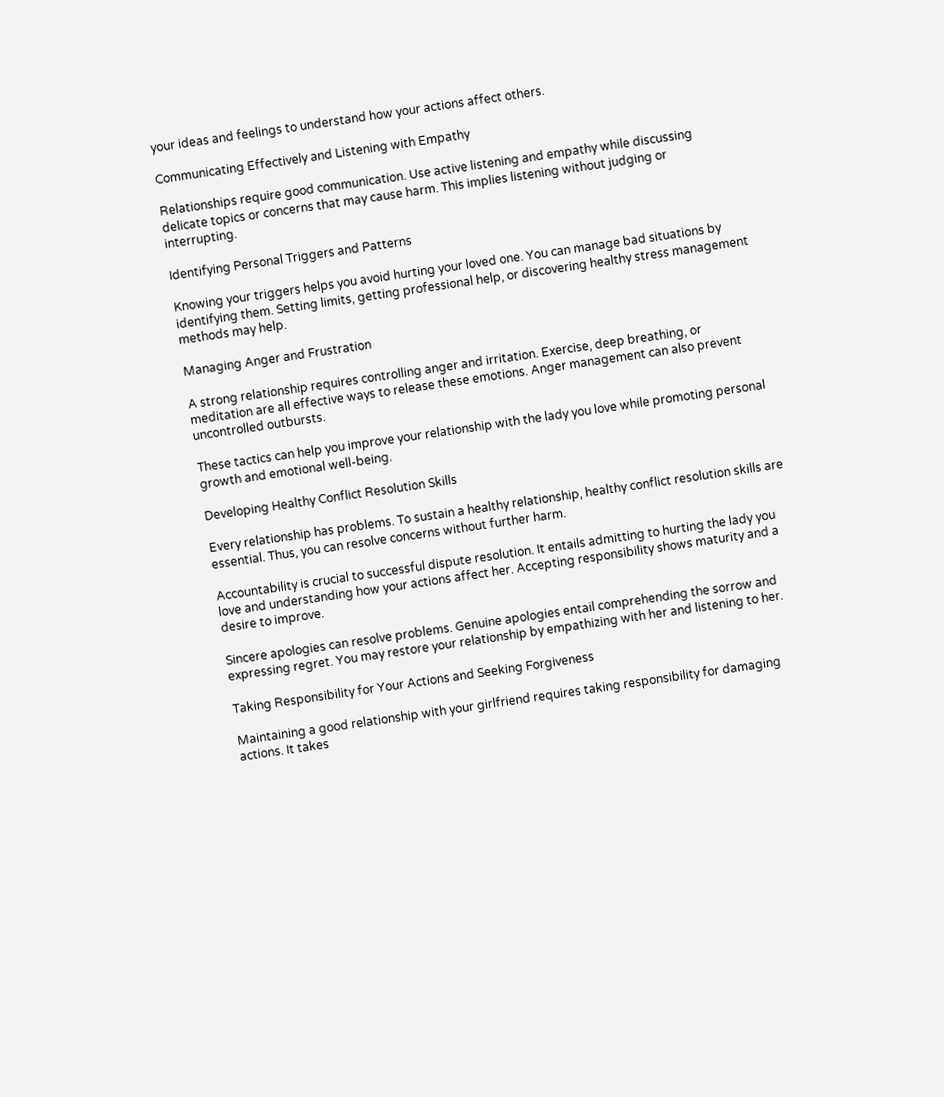your ideas and feelings to understand how your actions affect others.

Communicating Effectively and Listening with Empathy

Relationships require good communication. Use active listening and empathy while discussing delicate topics or concerns that may cause harm. This implies listening without judging or interrupting.

Identifying Personal Triggers and Patterns

Knowing your triggers helps you avoid hurting your loved one. You can manage bad situations by identifying them. Setting limits, getting professional help, or discovering healthy stress management methods may help.

Managing Anger and Frustration

A strong relationship requires controlling anger and irritation. Exercise, deep breathing, or meditation are all effective ways to release these emotions. Anger management can also prevent uncontrolled outbursts.

These tactics can help you improve your relationship with the lady you love while promoting personal growth and emotional well-being.

Developing Healthy Conflict Resolution Skills

Every relationship has problems. To sustain a healthy relationship, healthy conflict resolution skills are essential. Thus, you can resolve concerns without further harm.

Accountability is crucial to successful dispute resolution. It entails admitting to hurting the lady you love and understanding how your actions affect her. Accepting responsibility shows maturity and a desire to improve.

Sincere apologies can resolve problems. Genuine apologies entail comprehending the sorrow and expressing regret. You may restore your relationship by empathizing with her and listening to her.

Taking Responsibility for Your Actions and Seeking Forgiveness

Maintaining a good relationship with your girlfriend requires taking responsibility for damaging actions. It takes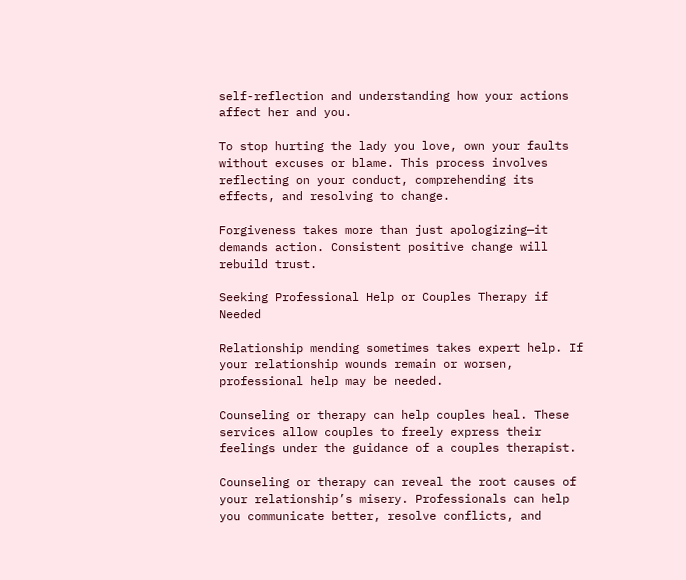self-reflection and understanding how your actions affect her and you.

To stop hurting the lady you love, own your faults without excuses or blame. This process involves reflecting on your conduct, comprehending its effects, and resolving to change.

Forgiveness takes more than just apologizing—it demands action. Consistent positive change will rebuild trust.

Seeking Professional Help or Couples Therapy if Needed

Relationship mending sometimes takes expert help. If your relationship wounds remain or worsen, professional help may be needed.

Counseling or therapy can help couples heal. These services allow couples to freely express their feelings under the guidance of a couples therapist.

Counseling or therapy can reveal the root causes of your relationship’s misery. Professionals can help you communicate better, resolve conflicts, and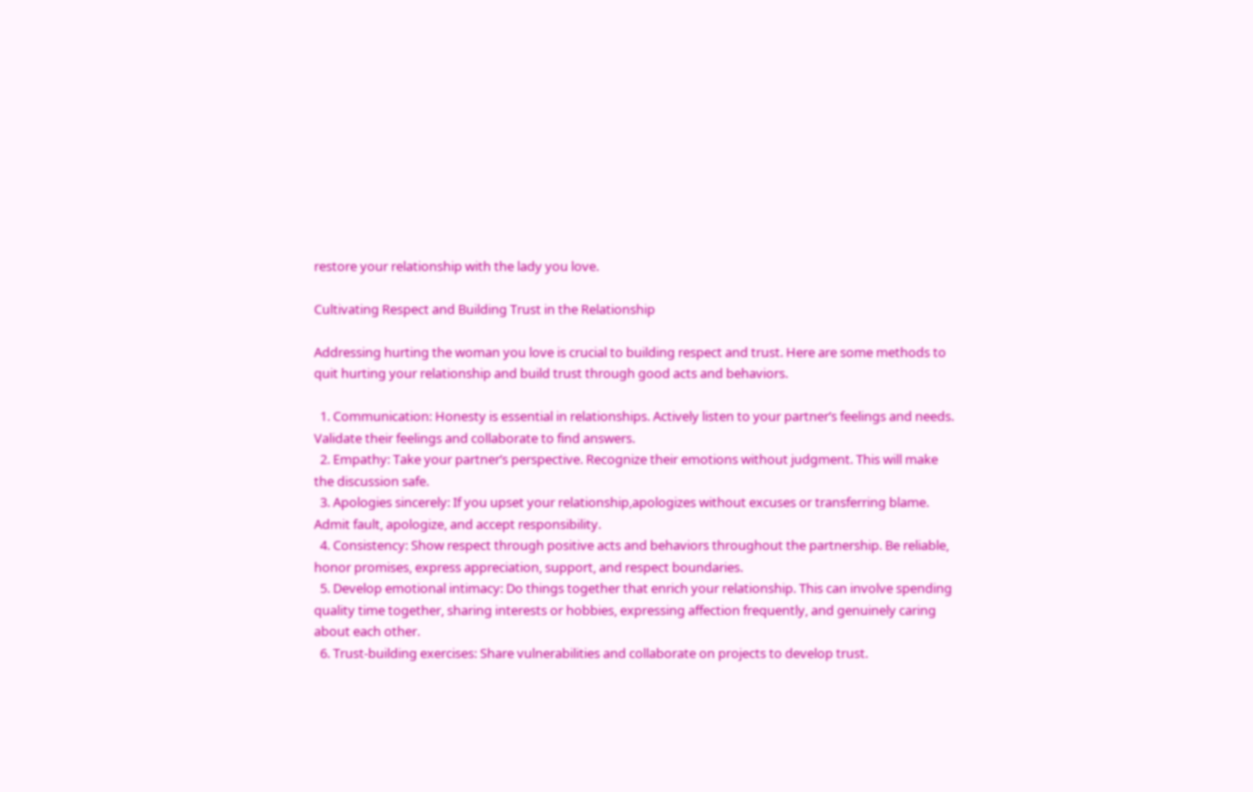restore your relationship with the lady you love.

Cultivating Respect and Building Trust in the Relationship

Addressing hurting the woman you love is crucial to building respect and trust. Here are some methods to quit hurting your relationship and build trust through good acts and behaviors.

  1. Communication: Honesty is essential in relationships. Actively listen to your partner’s feelings and needs. Validate their feelings and collaborate to find answers.
  2. Empathy: Take your partner’s perspective. Recognize their emotions without judgment. This will make the discussion safe.
  3. Apologies sincerely: If you upset your relationship,apologizes without excuses or transferring blame. Admit fault, apologize, and accept responsibility.
  4. Consistency: Show respect through positive acts and behaviors throughout the partnership. Be reliable, honor promises, express appreciation, support, and respect boundaries.
  5. Develop emotional intimacy: Do things together that enrich your relationship. This can involve spending quality time together, sharing interests or hobbies, expressing affection frequently, and genuinely caring about each other.
  6. Trust-building exercises: Share vulnerabilities and collaborate on projects to develop trust.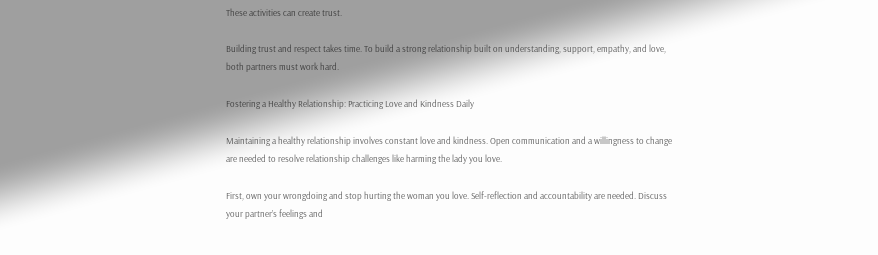These activities can create trust.

Building trust and respect takes time. To build a strong relationship built on understanding, support, empathy, and love, both partners must work hard.

Fostering a Healthy Relationship: Practicing Love and Kindness Daily

Maintaining a healthy relationship involves constant love and kindness. Open communication and a willingness to change are needed to resolve relationship challenges like harming the lady you love.

First, own your wrongdoing and stop hurting the woman you love. Self-reflection and accountability are needed. Discuss your partner’s feelings and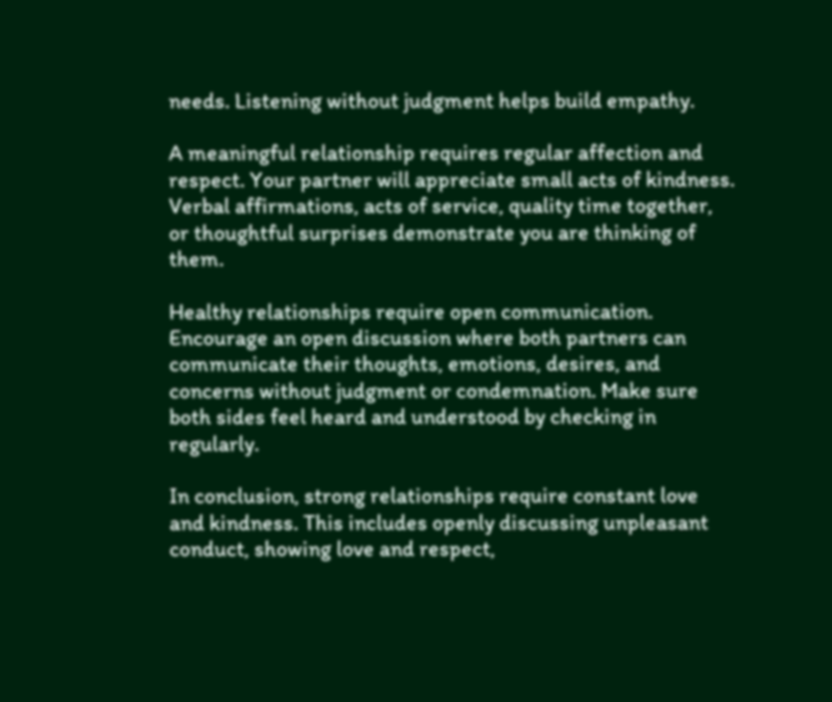needs. Listening without judgment helps build empathy.

A meaningful relationship requires regular affection and respect. Your partner will appreciate small acts of kindness. Verbal affirmations, acts of service, quality time together, or thoughtful surprises demonstrate you are thinking of them.

Healthy relationships require open communication. Encourage an open discussion where both partners can communicate their thoughts, emotions, desires, and concerns without judgment or condemnation. Make sure both sides feel heard and understood by checking in regularly.

In conclusion, strong relationships require constant love and kindness. This includes openly discussing unpleasant conduct, showing love and respect,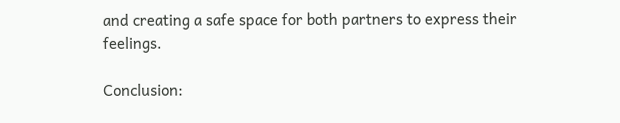and creating a safe space for both partners to express their feelings.

Conclusion: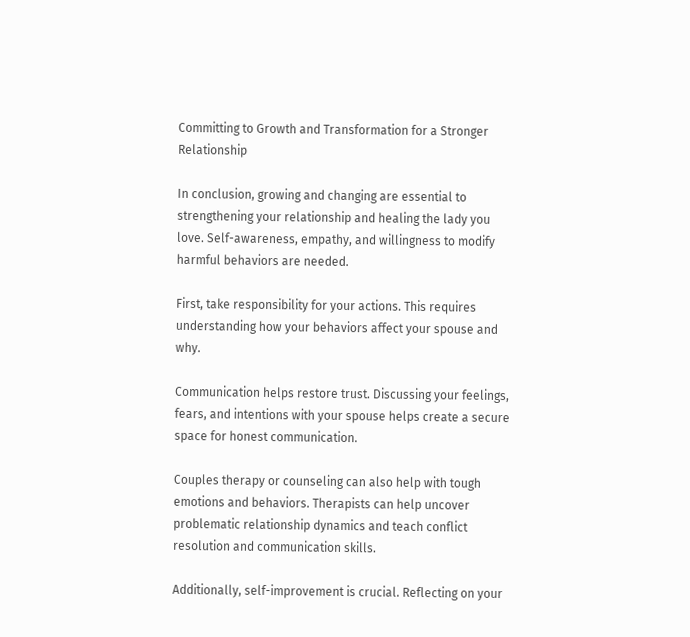Committing to Growth and Transformation for a Stronger Relationship

In conclusion, growing and changing are essential to strengthening your relationship and healing the lady you love. Self-awareness, empathy, and willingness to modify harmful behaviors are needed.

First, take responsibility for your actions. This requires understanding how your behaviors affect your spouse and why.

Communication helps restore trust. Discussing your feelings, fears, and intentions with your spouse helps create a secure space for honest communication.

Couples therapy or counseling can also help with tough emotions and behaviors. Therapists can help uncover problematic relationship dynamics and teach conflict resolution and communication skills.

Additionally, self-improvement is crucial. Reflecting on your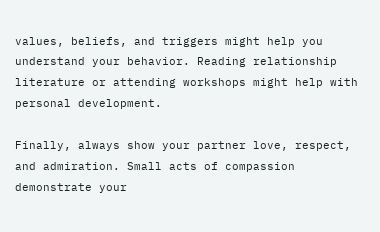values, beliefs, and triggers might help you understand your behavior. Reading relationship literature or attending workshops might help with personal development.

Finally, always show your partner love, respect, and admiration. Small acts of compassion demonstrate your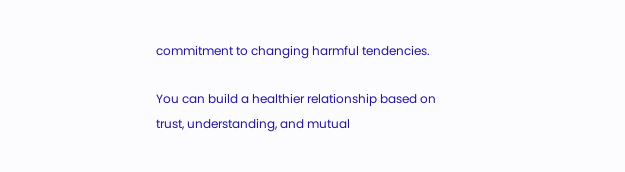commitment to changing harmful tendencies.

You can build a healthier relationship based on trust, understanding, and mutual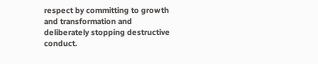respect by committing to growth and transformation and deliberately stopping destructive conduct.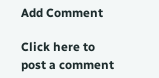Add Comment

Click here to post a comment